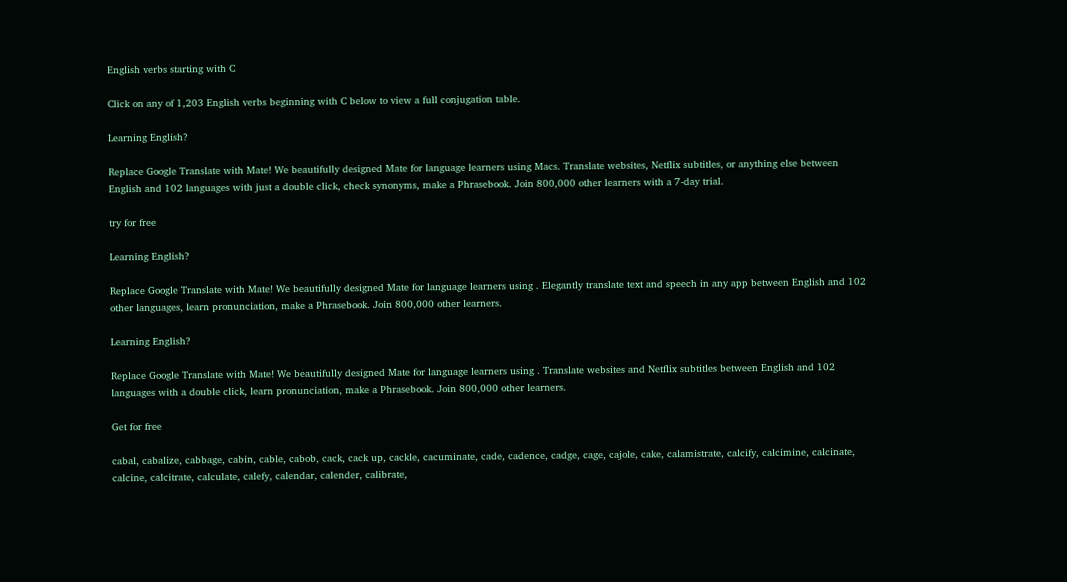English verbs starting with C

Click on any of 1,203 English verbs beginning with C below to view a full conjugation table.

Learning English?

Replace Google Translate with Mate! We beautifully designed Mate for language learners using Macs. Translate websites, Netflix subtitles, or anything else between English and 102 languages with just a double click, check synonyms, make a Phrasebook. Join 800,000 other learners with a 7-day trial.

try for free

Learning English?

Replace Google Translate with Mate! We beautifully designed Mate for language learners using . Elegantly translate text and speech in any app between English and 102 other languages, learn pronunciation, make a Phrasebook. Join 800,000 other learners.

Learning English?

Replace Google Translate with Mate! We beautifully designed Mate for language learners using . Translate websites and Netflix subtitles between English and 102 languages with a double click, learn pronunciation, make a Phrasebook. Join 800,000 other learners.

Get for free

cabal, cabalize, cabbage, cabin, cable, cabob, cack, cack up, cackle, cacuminate, cade, cadence, cadge, cage, cajole, cake, calamistrate, calcify, calcimine, calcinate, calcine, calcitrate, calculate, calefy, calendar, calender, calibrate,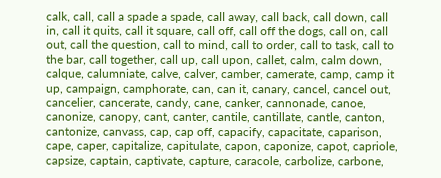calk, call, call a spade a spade, call away, call back, call down, call in, call it quits, call it square, call off, call off the dogs, call on, call out, call the question, call to mind, call to order, call to task, call to the bar, call together, call up, call upon, callet, calm, calm down, calque, calumniate, calve, calver, camber, camerate, camp, camp it up, campaign, camphorate, can, can it, canary, cancel, cancel out, cancelier, cancerate, candy, cane, canker, cannonade, canoe, canonize, canopy, cant, canter, cantile, cantillate, cantle, canton, cantonize, canvass, cap, cap off, capacify, capacitate, caparison, cape, caper, capitalize, capitulate, capon, caponize, capot, capriole, capsize, captain, captivate, capture, caracole, carbolize, carbone,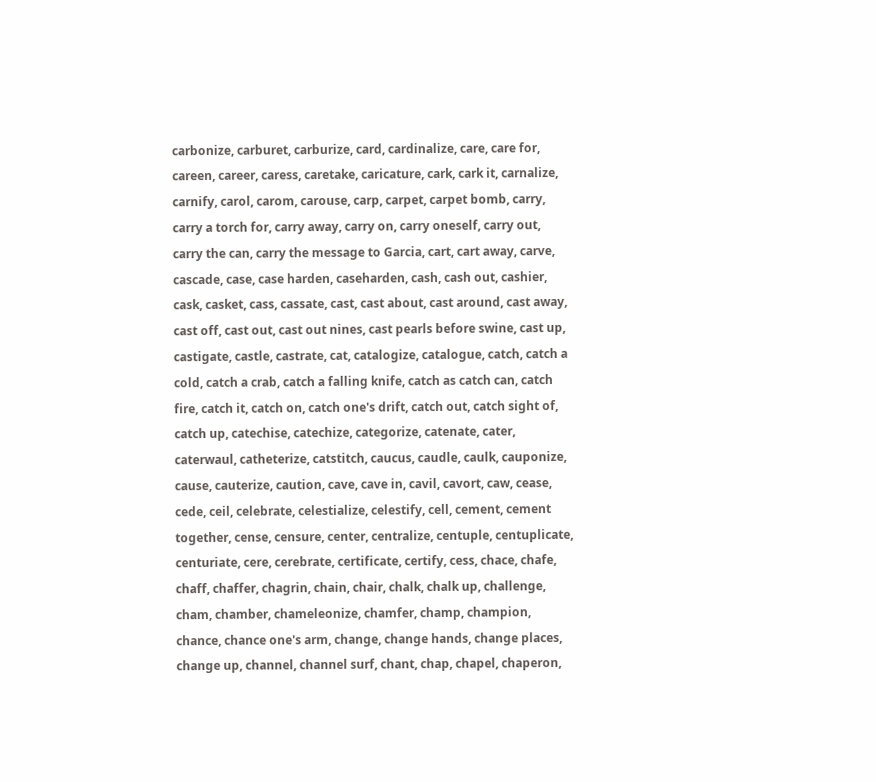carbonize, carburet, carburize, card, cardinalize, care, care for, careen, career, caress, caretake, caricature, cark, cark it, carnalize, carnify, carol, carom, carouse, carp, carpet, carpet bomb, carry, carry a torch for, carry away, carry on, carry oneself, carry out, carry the can, carry the message to Garcia, cart, cart away, carve, cascade, case, case harden, caseharden, cash, cash out, cashier, cask, casket, cass, cassate, cast, cast about, cast around, cast away, cast off, cast out, cast out nines, cast pearls before swine, cast up, castigate, castle, castrate, cat, catalogize, catalogue, catch, catch a cold, catch a crab, catch a falling knife, catch as catch can, catch fire, catch it, catch on, catch one's drift, catch out, catch sight of, catch up, catechise, catechize, categorize, catenate, cater, caterwaul, catheterize, catstitch, caucus, caudle, caulk, cauponize, cause, cauterize, caution, cave, cave in, cavil, cavort, caw, cease, cede, ceil, celebrate, celestialize, celestify, cell, cement, cement together, cense, censure, center, centralize, centuple, centuplicate, centuriate, cere, cerebrate, certificate, certify, cess, chace, chafe, chaff, chaffer, chagrin, chain, chair, chalk, chalk up, challenge, cham, chamber, chameleonize, chamfer, champ, champion, chance, chance one's arm, change, change hands, change places, change up, channel, channel surf, chant, chap, chapel, chaperon,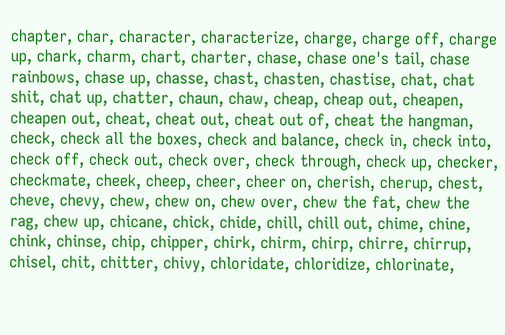chapter, char, character, characterize, charge, charge off, charge up, chark, charm, chart, charter, chase, chase one's tail, chase rainbows, chase up, chasse, chast, chasten, chastise, chat, chat shit, chat up, chatter, chaun, chaw, cheap, cheap out, cheapen, cheapen out, cheat, cheat out, cheat out of, cheat the hangman, check, check all the boxes, check and balance, check in, check into, check off, check out, check over, check through, check up, checker, checkmate, cheek, cheep, cheer, cheer on, cherish, cherup, chest, cheve, chevy, chew, chew on, chew over, chew the fat, chew the rag, chew up, chicane, chick, chide, chill, chill out, chime, chine, chink, chinse, chip, chipper, chirk, chirm, chirp, chirre, chirrup, chisel, chit, chitter, chivy, chloridate, chloridize, chlorinate,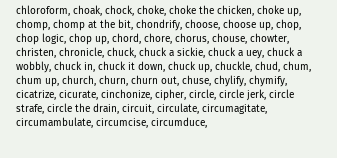chloroform, choak, chock, choke, choke the chicken, choke up, chomp, chomp at the bit, chondrify, choose, choose up, chop, chop logic, chop up, chord, chore, chorus, chouse, chowter, christen, chronicle, chuck, chuck a sickie, chuck a uey, chuck a wobbly, chuck in, chuck it down, chuck up, chuckle, chud, chum, chum up, church, churn, churn out, chuse, chylify, chymify, cicatrize, cicurate, cinchonize, cipher, circle, circle jerk, circle strafe, circle the drain, circuit, circulate, circumagitate, circumambulate, circumcise, circumduce,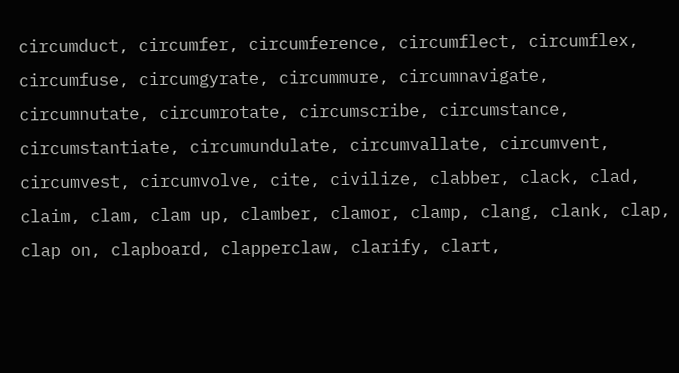circumduct, circumfer, circumference, circumflect, circumflex, circumfuse, circumgyrate, circummure, circumnavigate, circumnutate, circumrotate, circumscribe, circumstance, circumstantiate, circumundulate, circumvallate, circumvent, circumvest, circumvolve, cite, civilize, clabber, clack, clad, claim, clam, clam up, clamber, clamor, clamp, clang, clank, clap, clap on, clapboard, clapperclaw, clarify, clart,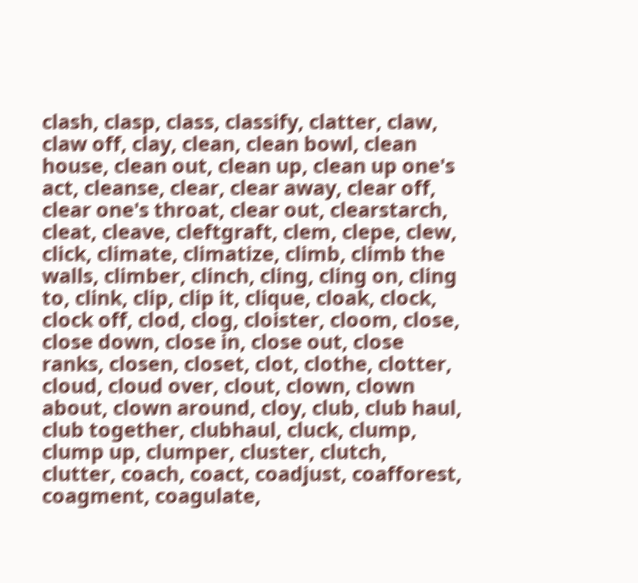clash, clasp, class, classify, clatter, claw, claw off, clay, clean, clean bowl, clean house, clean out, clean up, clean up one's act, cleanse, clear, clear away, clear off, clear one's throat, clear out, clearstarch, cleat, cleave, cleftgraft, clem, clepe, clew, click, climate, climatize, climb, climb the walls, climber, clinch, cling, cling on, cling to, clink, clip, clip it, clique, cloak, clock, clock off, clod, clog, cloister, cloom, close, close down, close in, close out, close ranks, closen, closet, clot, clothe, clotter, cloud, cloud over, clout, clown, clown about, clown around, cloy, club, club haul, club together, clubhaul, cluck, clump, clump up, clumper, cluster, clutch, clutter, coach, coact, coadjust, coafforest, coagment, coagulate,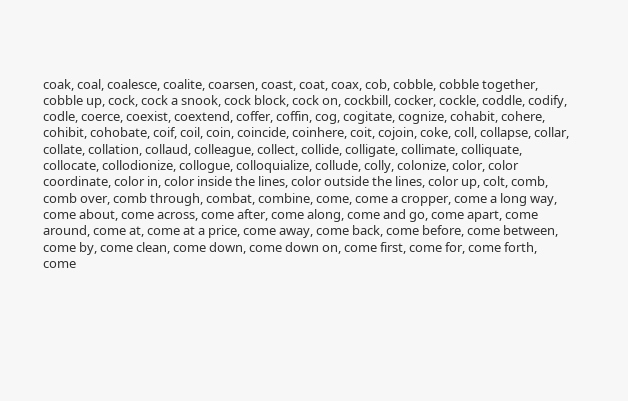coak, coal, coalesce, coalite, coarsen, coast, coat, coax, cob, cobble, cobble together, cobble up, cock, cock a snook, cock block, cock on, cockbill, cocker, cockle, coddle, codify, codle, coerce, coexist, coextend, coffer, coffin, cog, cogitate, cognize, cohabit, cohere, cohibit, cohobate, coif, coil, coin, coincide, coinhere, coit, cojoin, coke, coll, collapse, collar, collate, collation, collaud, colleague, collect, collide, colligate, collimate, colliquate, collocate, collodionize, collogue, colloquialize, collude, colly, colonize, color, color coordinate, color in, color inside the lines, color outside the lines, color up, colt, comb, comb over, comb through, combat, combine, come, come a cropper, come a long way, come about, come across, come after, come along, come and go, come apart, come around, come at, come at a price, come away, come back, come before, come between, come by, come clean, come down, come down on, come first, come for, come forth, come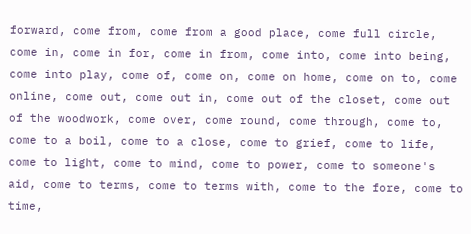forward, come from, come from a good place, come full circle, come in, come in for, come in from, come into, come into being, come into play, come of, come on, come on home, come on to, come online, come out, come out in, come out of the closet, come out of the woodwork, come over, come round, come through, come to, come to a boil, come to a close, come to grief, come to life, come to light, come to mind, come to power, come to someone's aid, come to terms, come to terms with, come to the fore, come to time,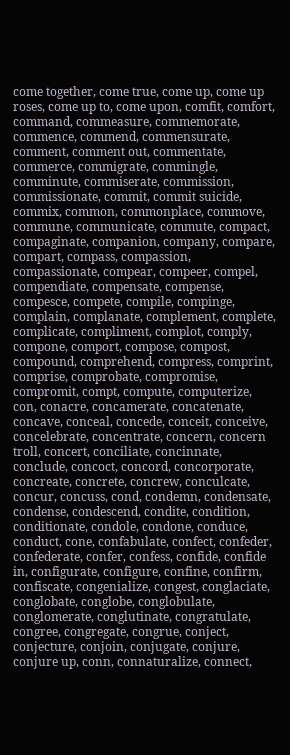come together, come true, come up, come up roses, come up to, come upon, comfit, comfort, command, commeasure, commemorate, commence, commend, commensurate, comment, comment out, commentate, commerce, commigrate, commingle, comminute, commiserate, commission, commissionate, commit, commit suicide, commix, common, commonplace, commove, commune, communicate, commute, compact, compaginate, companion, company, compare, compart, compass, compassion, compassionate, compear, compeer, compel, compendiate, compensate, compense, compesce, compete, compile, compinge, complain, complanate, complement, complete, complicate, compliment, complot, comply, compone, comport, compose, compost, compound, comprehend, compress, comprint, comprise, comprobate, compromise, compromit, compt, compute, computerize, con, conacre, concamerate, concatenate, concave, conceal, concede, conceit, conceive, concelebrate, concentrate, concern, concern troll, concert, conciliate, concinnate, conclude, concoct, concord, concorporate, concreate, concrete, concrew, conculcate, concur, concuss, cond, condemn, condensate, condense, condescend, condite, condition, conditionate, condole, condone, conduce, conduct, cone, confabulate, confect, confeder, confederate, confer, confess, confide, confide in, configurate, configure, confine, confirm, confiscate, congenialize, congest, conglaciate, conglobate, conglobe, conglobulate, conglomerate, conglutinate, congratulate, congree, congregate, congrue, conject, conjecture, conjoin, conjugate, conjure, conjure up, conn, connaturalize, connect,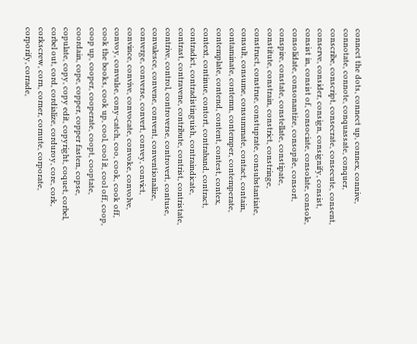connect the dots, connect up, connex, connive, connotate, connote, conquassate, conquer, conscribe, conscript, consecrate, consecute, consent, conserve, consider, consign, consignify, consist, consist in, consist of, consociate, consolate, console, consolidate, consonantize, consopite, consort, conspire, constate, constellate, constipate, constitute, constrain, constrict, constringe, construct, construe, constuprate, consubstantiate, consult, consume, consummate, contact, contain, contaminate, contemn, contemper, contemperate, contemplate, contend, content, contest, contex, context, continue, contort, contraband, contract, contradict, contradistinguish, contraindicate, contrast, contravene, contribute, contrist, contristate, contrive, control, controverse, controvert, contuse, convalesce, convene, convent, conventionalize, converge, converse, convert, convey, convict, convince, convive, convocate, convoke, convolve, convoy, convulse, cony-catch, coo, cook, cook off, cook the books, cook up, cool, cool it, cool off, coop, coop up, cooper, cooperate, coopt, cooptate, coordain, cope, copper, copper fasten, copse, copulate, copy, copy edit, copyright, coquet, corbel, corbel out, cord, cordialize, corduroy, core, cork, corkscrew, corn, corner, cornute, corporate, corporify, corrade,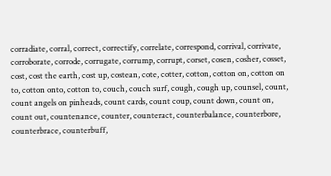corradiate, corral, correct, correctify, correlate, correspond, corrival, corrivate, corroborate, corrode, corrugate, corrump, corrupt, corset, cosen, cosher, cosset, cost, cost the earth, cost up, costean, cote, cotter, cotton, cotton on, cotton on to, cotton onto, cotton to, couch, couch surf, cough, cough up, counsel, count, count angels on pinheads, count cards, count coup, count down, count on, count out, countenance, counter, counteract, counterbalance, counterbore, counterbrace, counterbuff,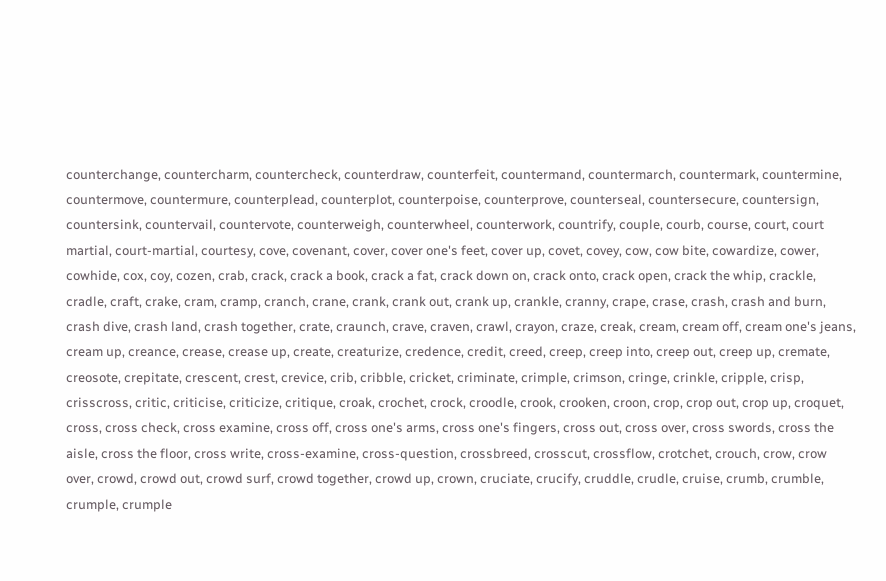counterchange, countercharm, countercheck, counterdraw, counterfeit, countermand, countermarch, countermark, countermine, countermove, countermure, counterplead, counterplot, counterpoise, counterprove, counterseal, countersecure, countersign, countersink, countervail, countervote, counterweigh, counterwheel, counterwork, countrify, couple, courb, course, court, court martial, court-martial, courtesy, cove, covenant, cover, cover one's feet, cover up, covet, covey, cow, cow bite, cowardize, cower, cowhide, cox, coy, cozen, crab, crack, crack a book, crack a fat, crack down on, crack onto, crack open, crack the whip, crackle, cradle, craft, crake, cram, cramp, cranch, crane, crank, crank out, crank up, crankle, cranny, crape, crase, crash, crash and burn, crash dive, crash land, crash together, crate, craunch, crave, craven, crawl, crayon, craze, creak, cream, cream off, cream one's jeans, cream up, creance, crease, crease up, create, creaturize, credence, credit, creed, creep, creep into, creep out, creep up, cremate, creosote, crepitate, crescent, crest, crevice, crib, cribble, cricket, criminate, crimple, crimson, cringe, crinkle, cripple, crisp, crisscross, critic, criticise, criticize, critique, croak, crochet, crock, croodle, crook, crooken, croon, crop, crop out, crop up, croquet, cross, cross check, cross examine, cross off, cross one's arms, cross one's fingers, cross out, cross over, cross swords, cross the aisle, cross the floor, cross write, cross-examine, cross-question, crossbreed, crosscut, crossflow, crotchet, crouch, crow, crow over, crowd, crowd out, crowd surf, crowd together, crowd up, crown, cruciate, crucify, cruddle, crudle, cruise, crumb, crumble, crumple, crumple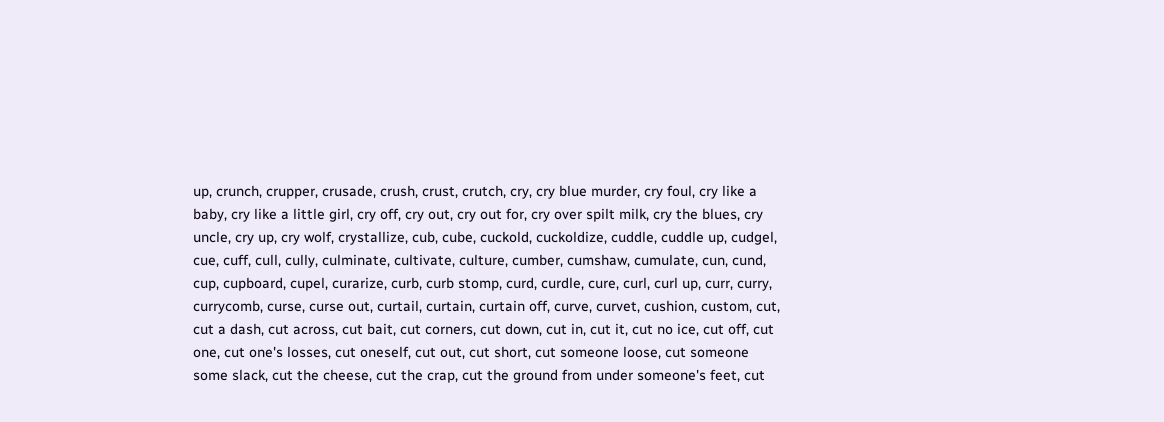up, crunch, crupper, crusade, crush, crust, crutch, cry, cry blue murder, cry foul, cry like a baby, cry like a little girl, cry off, cry out, cry out for, cry over spilt milk, cry the blues, cry uncle, cry up, cry wolf, crystallize, cub, cube, cuckold, cuckoldize, cuddle, cuddle up, cudgel, cue, cuff, cull, cully, culminate, cultivate, culture, cumber, cumshaw, cumulate, cun, cund, cup, cupboard, cupel, curarize, curb, curb stomp, curd, curdle, cure, curl, curl up, curr, curry, currycomb, curse, curse out, curtail, curtain, curtain off, curve, curvet, cushion, custom, cut, cut a dash, cut across, cut bait, cut corners, cut down, cut in, cut it, cut no ice, cut off, cut one, cut one's losses, cut oneself, cut out, cut short, cut someone loose, cut someone some slack, cut the cheese, cut the crap, cut the ground from under someone's feet, cut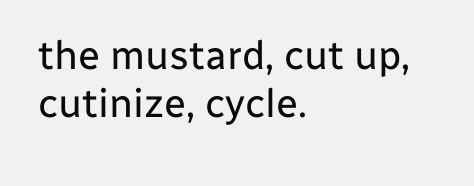the mustard, cut up, cutinize, cycle.